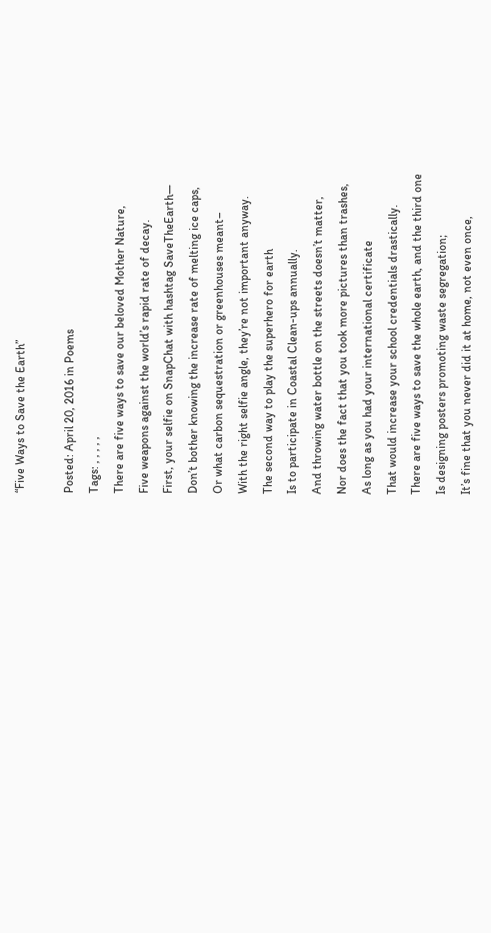“Five Ways to Save the Earth”

Posted: April 20, 2016 in Poems
Tags: , , , , ,
There are five ways to save our beloved Mother Nature,
Five weapons against the world’s rapid rate of decay.
First, your selfie on SnapChat with hashtag SaveTheEarth—
Don’t bother knowing the increase rate of melting ice caps,
Or what carbon sequestration or greenhouses meant–
With the right selfie angle, they’re not important anyway.
The second way to play the superhero for earth
Is to participate in Coastal Clean-ups annually.
And throwing water bottle on the streets doesn’t matter,
Nor does the fact that you took more pictures than trashes,
As long as you had your international certificate
That would increase your school credentials drastically.
There are five ways to save the whole earth, and the third one
Is designing posters promoting waste segregation;
It’s fine that you never did it at home, not even once,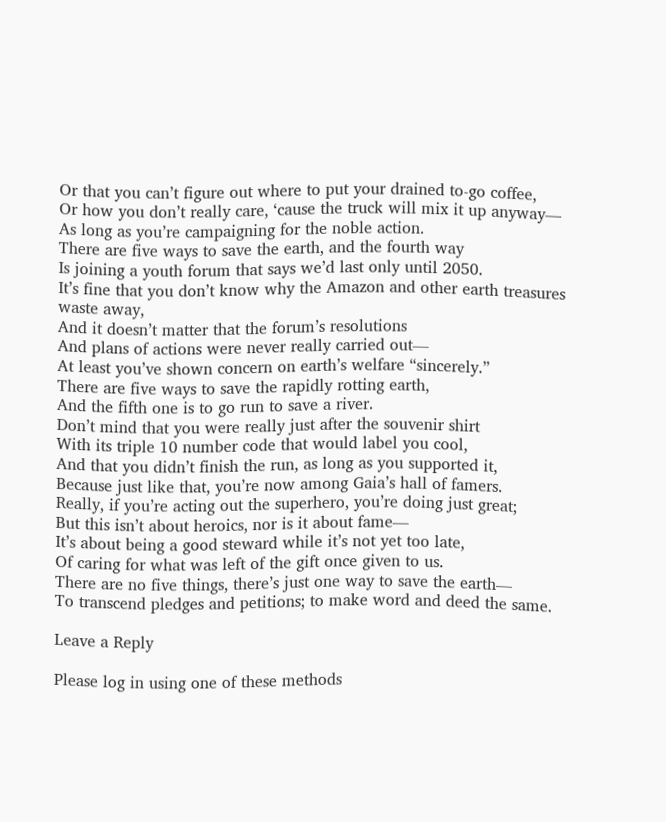Or that you can’t figure out where to put your drained to-go coffee,
Or how you don’t really care, ‘cause the truck will mix it up anyway—
As long as you’re campaigning for the noble action.
There are five ways to save the earth, and the fourth way
Is joining a youth forum that says we’d last only until 2050.
It’s fine that you don’t know why the Amazon and other earth treasures waste away,
And it doesn’t matter that the forum’s resolutions
And plans of actions were never really carried out—
At least you’ve shown concern on earth’s welfare “sincerely.”
There are five ways to save the rapidly rotting earth,
And the fifth one is to go run to save a river.
Don’t mind that you were really just after the souvenir shirt
With its triple 10 number code that would label you cool,
And that you didn’t finish the run, as long as you supported it,
Because just like that, you’re now among Gaia’s hall of famers.
Really, if you’re acting out the superhero, you’re doing just great;
But this isn’t about heroics, nor is it about fame—
It’s about being a good steward while it’s not yet too late,
Of caring for what was left of the gift once given to us.
There are no five things, there’s just one way to save the earth—
To transcend pledges and petitions; to make word and deed the same.

Leave a Reply

Please log in using one of these methods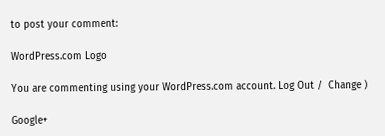to post your comment:

WordPress.com Logo

You are commenting using your WordPress.com account. Log Out /  Change )

Google+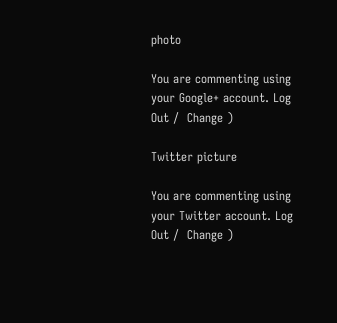photo

You are commenting using your Google+ account. Log Out /  Change )

Twitter picture

You are commenting using your Twitter account. Log Out /  Change )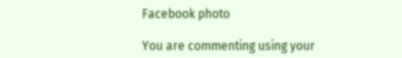Facebook photo

You are commenting using your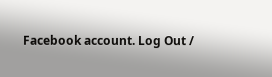Facebook account. Log Out /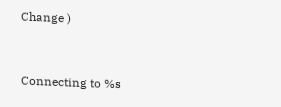Change )


Connecting to %s